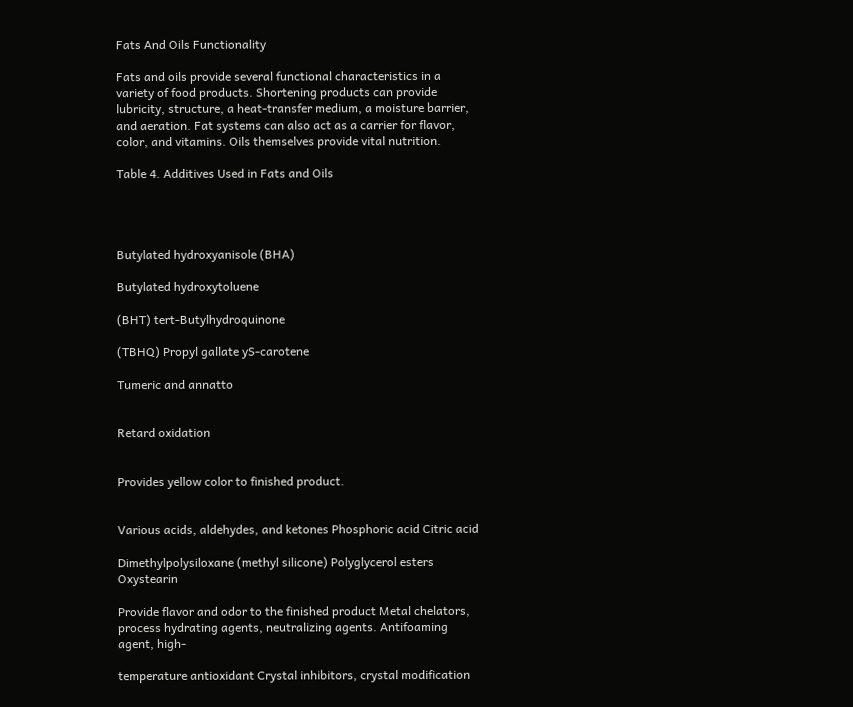Fats And Oils Functionality

Fats and oils provide several functional characteristics in a variety of food products. Shortening products can provide lubricity, structure, a heat-transfer medium, a moisture barrier, and aeration. Fat systems can also act as a carrier for flavor, color, and vitamins. Oils themselves provide vital nutrition.

Table 4. Additives Used in Fats and Oils




Butylated hydroxyanisole (BHA)

Butylated hydroxytoluene

(BHT) tert-Butylhydroquinone

(TBHQ) Propyl gallate yS-carotene

Tumeric and annatto


Retard oxidation


Provides yellow color to finished product.


Various acids, aldehydes, and ketones Phosphoric acid Citric acid

Dimethylpolysiloxane (methyl silicone) Polyglycerol esters Oxystearin

Provide flavor and odor to the finished product Metal chelators, process hydrating agents, neutralizing agents. Antifoaming agent, high-

temperature antioxidant Crystal inhibitors, crystal modification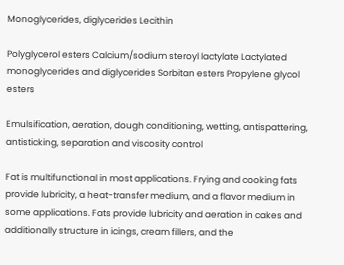Monoglycerides, diglycerides Lecithin

Polyglycerol esters Calcium/sodium steroyl lactylate Lactylated monoglycerides and diglycerides Sorbitan esters Propylene glycol esters

Emulsification, aeration, dough conditioning, wetting, antispattering, antisticking, separation and viscosity control

Fat is multifunctional in most applications. Frying and cooking fats provide lubricity, a heat-transfer medium, and a flavor medium in some applications. Fats provide lubricity and aeration in cakes and additionally structure in icings, cream fillers, and the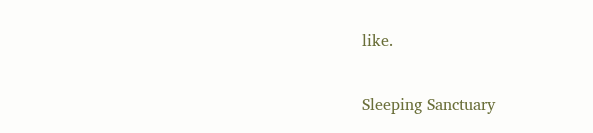like.

Sleeping Sanctuary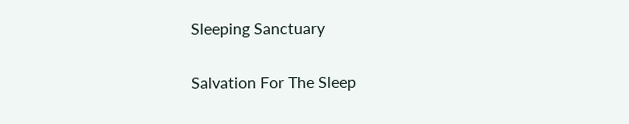Sleeping Sanctuary

Salvation For The Sleep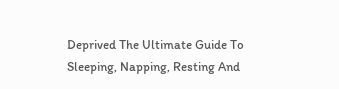Deprived The Ultimate Guide To Sleeping, Napping, Resting And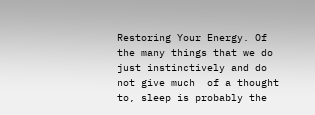Restoring Your Energy. Of the many things that we do just instinctively and do not give much  of a thought to, sleep is probably the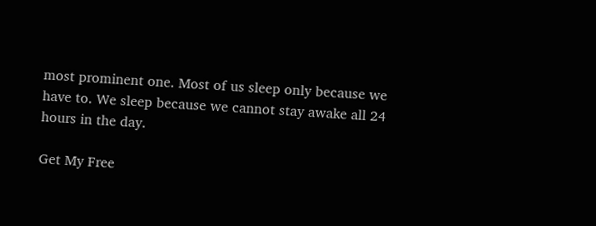most prominent one. Most of us sleep only because we have to. We sleep because we cannot stay awake all 24 hours in the day.

Get My Free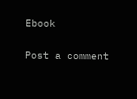Ebook

Post a comment